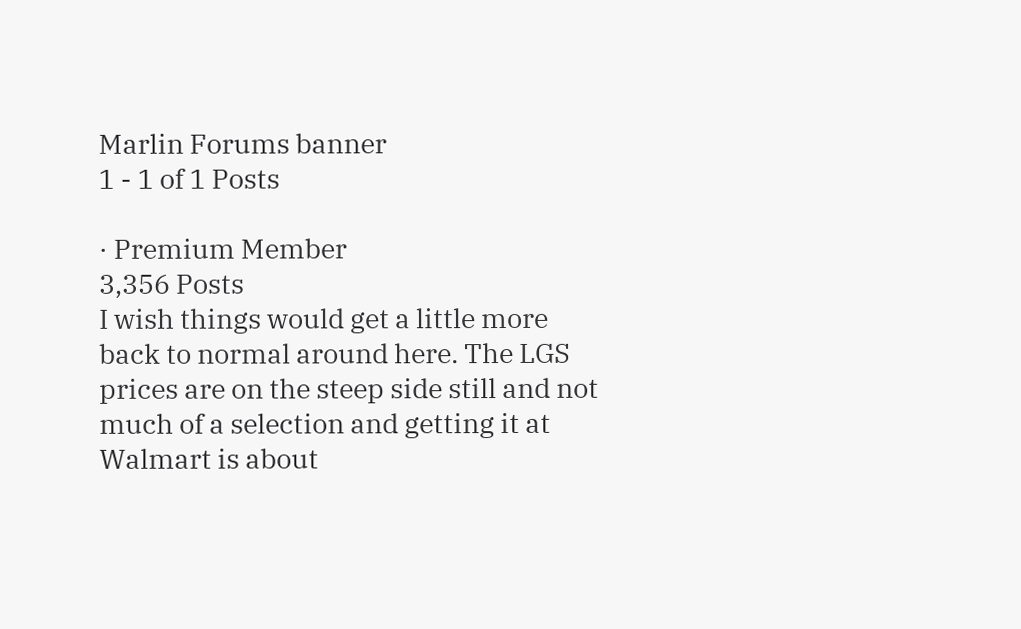Marlin Forums banner
1 - 1 of 1 Posts

· Premium Member
3,356 Posts
I wish things would get a little more back to normal around here. The LGS prices are on the steep side still and not much of a selection and getting it at Walmart is about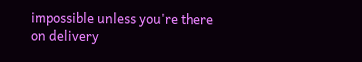impossible unless you're there on delivery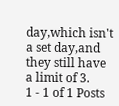day,which isn't a set day,and they still have a limit of 3.
1 - 1 of 1 Posts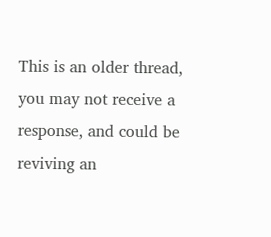This is an older thread, you may not receive a response, and could be reviving an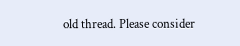old thread. Please consider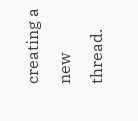creating a new thread.